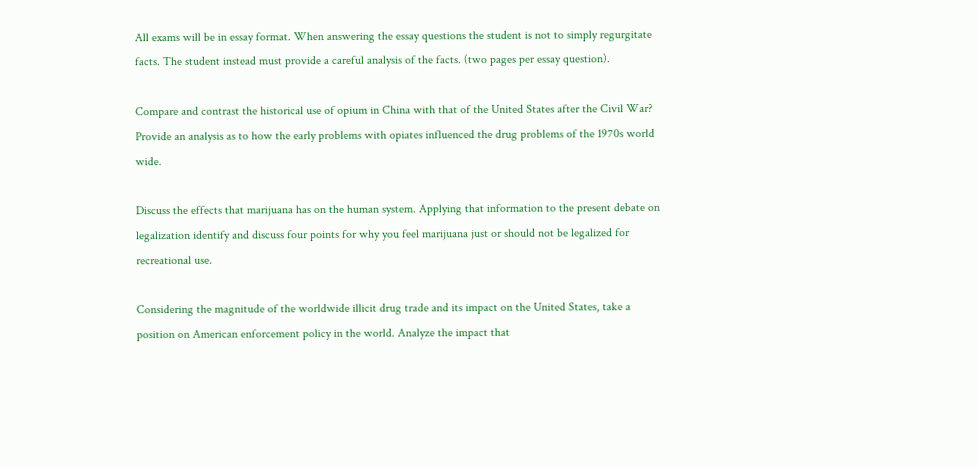All exams will be in essay format. When answering the essay questions the student is not to simply regurgitate facts. The student instead must provide a careful analysis of the facts. (two pages per essay question).

Compare and contrast the historical use of opium in China with that of the United States after the Civil War? Provide an analysis as to how the early problems with opiates influenced the drug problems of the 1970s world wide.

Discuss the effects that marijuana has on the human system. Applying that information to the present debate on legalization identify and discuss four points for why you feel marijuana just or should not be legalized for recreational use.

Considering the magnitude of the worldwide illicit drug trade and its impact on the United States, take a position on American enforcement policy in the world. Analyze the impact that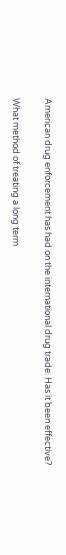American drug enforcement has had on the international drug trade. Has it been effective?

What method of treating a long term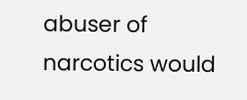abuser of narcotics would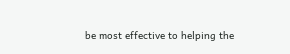be most effective to helping the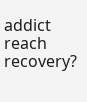addict reach recovery?